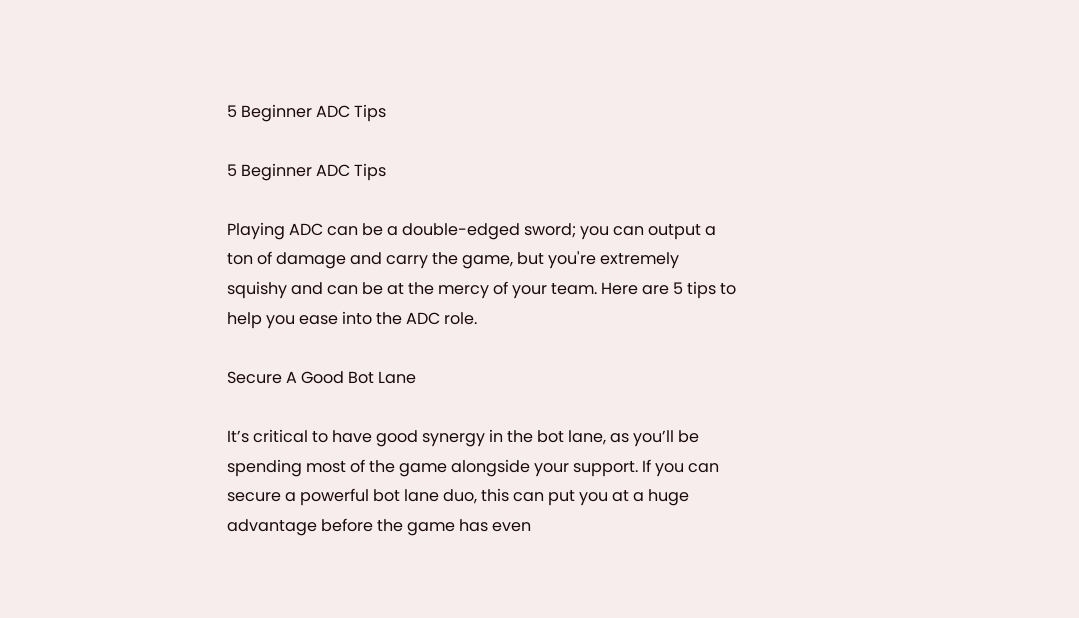5 Beginner ADC Tips

5 Beginner ADC Tips

Playing ADC can be a double-edged sword; you can output a ton of damage and carry the game, but you're extremely squishy and can be at the mercy of your team. Here are 5 tips to help you ease into the ADC role.

Secure A Good Bot Lane

It’s critical to have good synergy in the bot lane, as you’ll be spending most of the game alongside your support. If you can secure a powerful bot lane duo, this can put you at a huge advantage before the game has even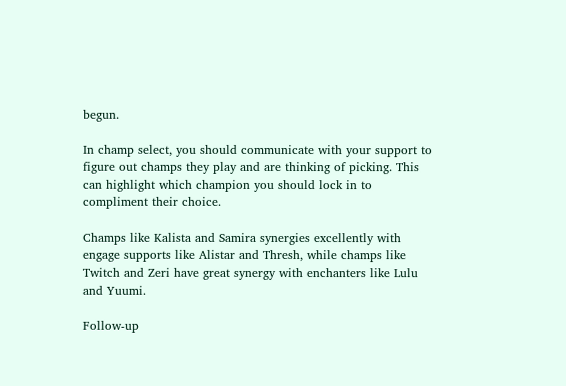begun.

In champ select, you should communicate with your support to figure out champs they play and are thinking of picking. This can highlight which champion you should lock in to compliment their choice.

Champs like Kalista and Samira synergies excellently with engage supports like Alistar and Thresh, while champs like Twitch and Zeri have great synergy with enchanters like Lulu and Yuumi.

Follow-up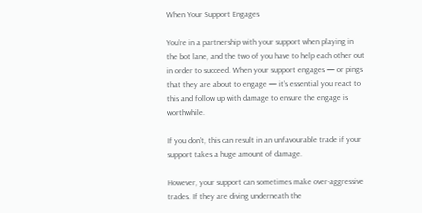When Your Support Engages

You’re in a partnership with your support when playing in the bot lane, and the two of you have to help each other out in order to succeed. When your support engages — or pings that they are about to engage — it’s essential you react to this and follow up with damage to ensure the engage is worthwhile.

If you don’t, this can result in an unfavourable trade if your support takes a huge amount of damage.

However, your support can sometimes make over-aggressive trades. If they are diving underneath the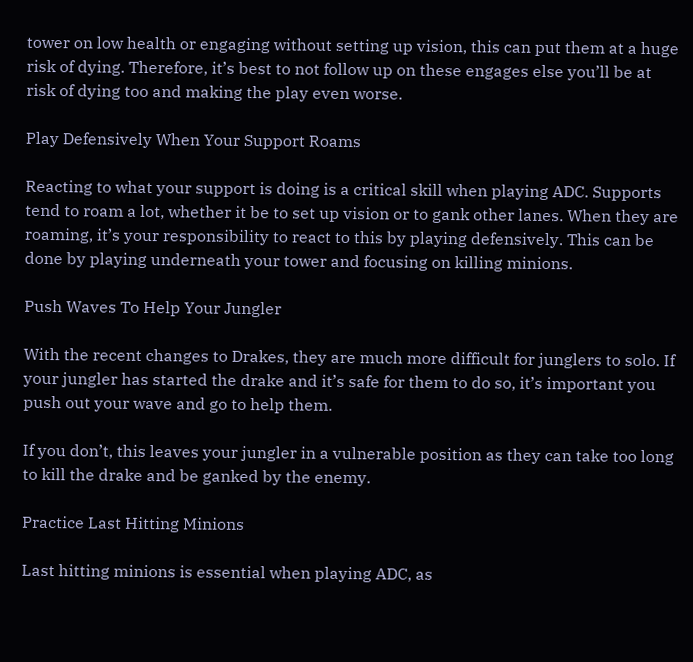tower on low health or engaging without setting up vision, this can put them at a huge risk of dying. Therefore, it’s best to not follow up on these engages else you’ll be at risk of dying too and making the play even worse.

Play Defensively When Your Support Roams

Reacting to what your support is doing is a critical skill when playing ADC. Supports tend to roam a lot, whether it be to set up vision or to gank other lanes. When they are roaming, it’s your responsibility to react to this by playing defensively. This can be done by playing underneath your tower and focusing on killing minions.

Push Waves To Help Your Jungler

With the recent changes to Drakes, they are much more difficult for junglers to solo. If your jungler has started the drake and it’s safe for them to do so, it’s important you push out your wave and go to help them.

If you don’t, this leaves your jungler in a vulnerable position as they can take too long to kill the drake and be ganked by the enemy.

Practice Last Hitting Minions

Last hitting minions is essential when playing ADC, as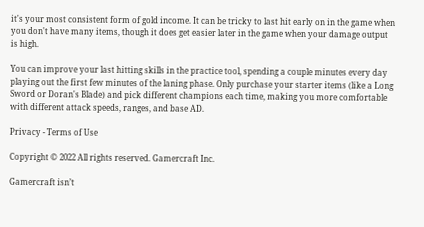it's your most consistent form of gold income. It can be tricky to last hit early on in the game when you don't have many items, though it does get easier later in the game when your damage output is high.

You can improve your last hitting skills in the practice tool, spending a couple minutes every day playing out the first few minutes of the laning phase. Only purchase your starter items (like a Long Sword or Doran's Blade) and pick different champions each time, making you more comfortable with different attack speeds, ranges, and base AD.

Privacy - Terms of Use

Copyright © 2022 All rights reserved. Gamercraft Inc.

Gamercraft isn’t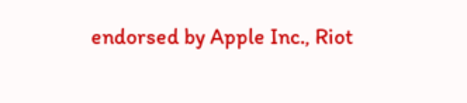endorsed by Apple Inc., Riot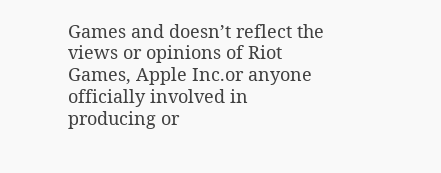Games and doesn’t reflect the views or opinions of Riot Games, Apple Inc.or anyone officially involved in producing or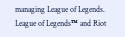managing League of Legends. League of Legends™ and Riot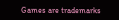Games are trademarks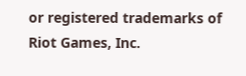or registered trademarks of Riot Games, Inc.